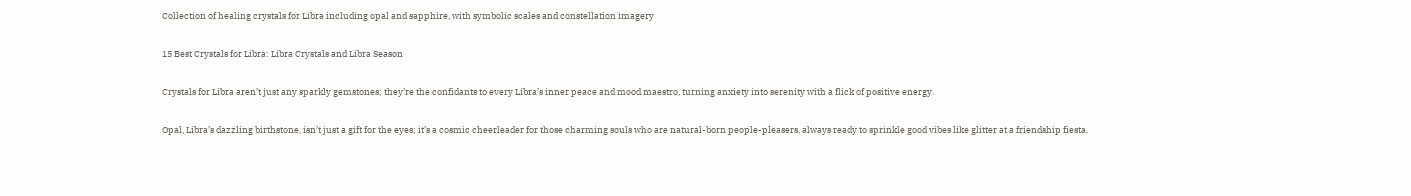Collection of healing crystals for Libra including opal and sapphire, with symbolic scales and constellation imagery

15 Best Crystals for Libra: Libra Crystals and Libra Season

Crystals for Libra aren’t just any sparkly gemstones; they’re the confidants to every Libra’s inner peace and mood maestro, turning anxiety into serenity with a flick of positive energy.

Opal, Libra’s dazzling birthstone, isn’t just a gift for the eyes; it’s a cosmic cheerleader for those charming souls who are natural-born people-pleasers, always ready to sprinkle good vibes like glitter at a friendship fiesta.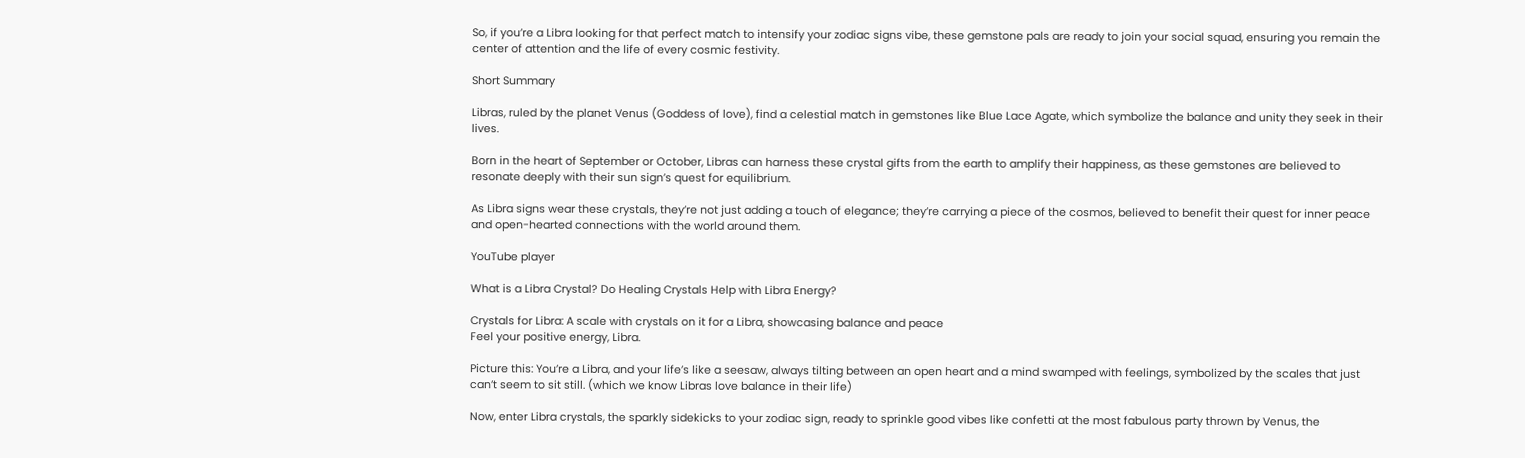So, if you’re a Libra looking for that perfect match to intensify your zodiac signs vibe, these gemstone pals are ready to join your social squad, ensuring you remain the center of attention and the life of every cosmic festivity.

Short Summary

Libras, ruled by the planet Venus (Goddess of love), find a celestial match in gemstones like Blue Lace Agate, which symbolize the balance and unity they seek in their lives.

Born in the heart of September or October, Libras can harness these crystal gifts from the earth to amplify their happiness, as these gemstones are believed to resonate deeply with their sun sign’s quest for equilibrium.

As Libra signs wear these crystals, they’re not just adding a touch of elegance; they’re carrying a piece of the cosmos, believed to benefit their quest for inner peace and open-hearted connections with the world around them.

YouTube player

What is a Libra Crystal? Do Healing Crystals Help with Libra Energy?

Crystals for Libra: A scale with crystals on it for a Libra, showcasing balance and peace
Feel your positive energy, Libra.

Picture this: You’re a Libra, and your life’s like a seesaw, always tilting between an open heart and a mind swamped with feelings, symbolized by the scales that just can’t seem to sit still. (which we know Libras love balance in their life)

Now, enter Libra crystals, the sparkly sidekicks to your zodiac sign, ready to sprinkle good vibes like confetti at the most fabulous party thrown by Venus, the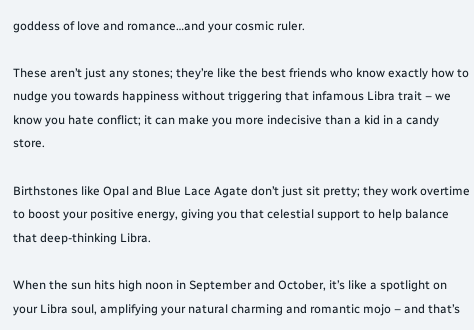goddess of love and romance…and your cosmic ruler.

These aren’t just any stones; they’re like the best friends who know exactly how to nudge you towards happiness without triggering that infamous Libra trait – we know you hate conflict; it can make you more indecisive than a kid in a candy store.

Birthstones like Opal and Blue Lace Agate don’t just sit pretty; they work overtime to boost your positive energy, giving you that celestial support to help balance that deep-thinking Libra.

When the sun hits high noon in September and October, it’s like a spotlight on your Libra soul, amplifying your natural charming and romantic mojo – and that’s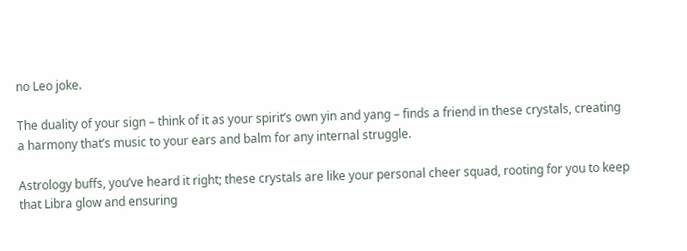no Leo joke.

The duality of your sign – think of it as your spirit’s own yin and yang – finds a friend in these crystals, creating a harmony that’s music to your ears and balm for any internal struggle.

Astrology buffs, you’ve heard it right; these crystals are like your personal cheer squad, rooting for you to keep that Libra glow and ensuring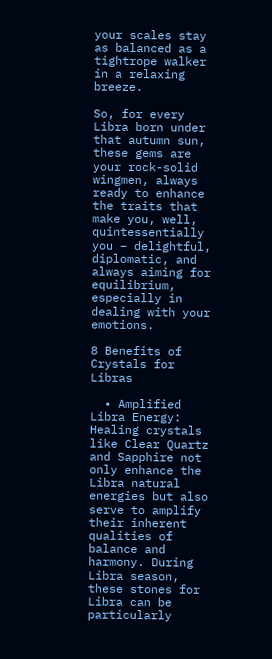your scales stay as balanced as a tightrope walker in a relaxing breeze.

So, for every Libra born under that autumn sun, these gems are your rock-solid wingmen, always ready to enhance the traits that make you, well, quintessentially you – delightful, diplomatic, and always aiming for equilibrium, especially in dealing with your emotions.

8 Benefits of Crystals for Libras

  • Amplified Libra Energy: Healing crystals like Clear Quartz and Sapphire not only enhance the Libra natural energies but also serve to amplify their inherent qualities of balance and harmony. During Libra season, these stones for Libra can be particularly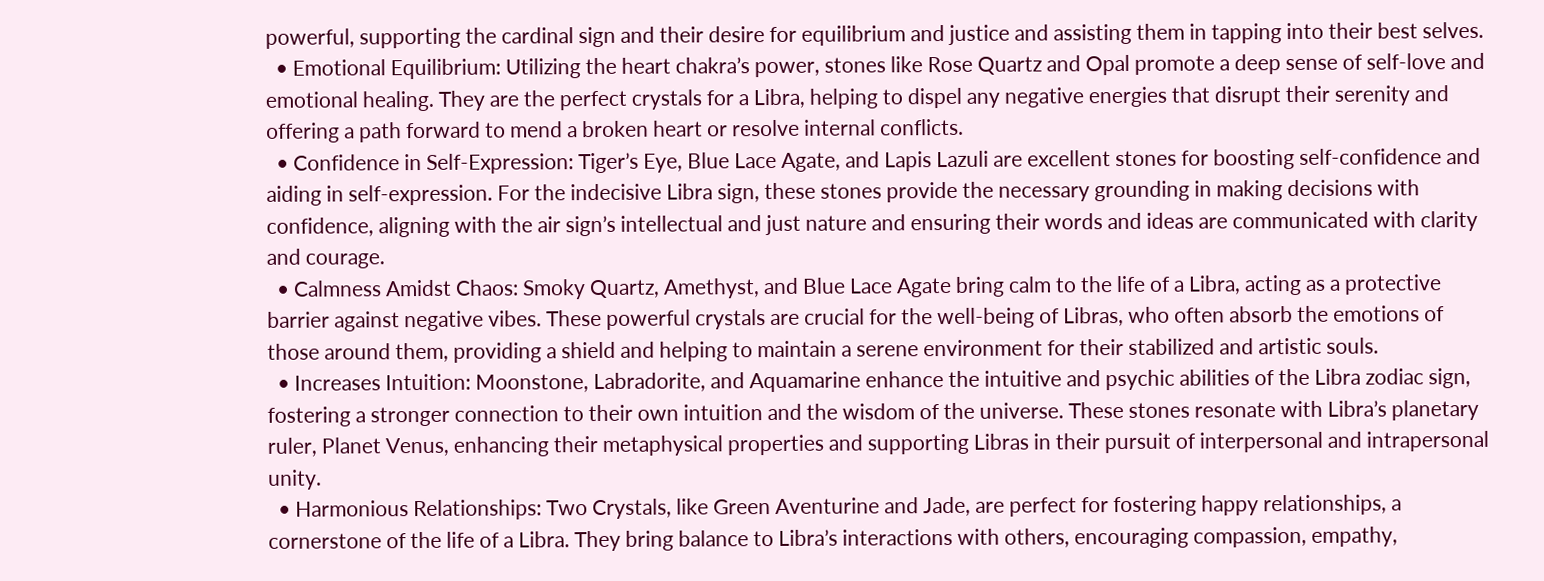powerful, supporting the cardinal sign and their desire for equilibrium and justice and assisting them in tapping into their best selves.
  • Emotional Equilibrium: Utilizing the heart chakra’s power, stones like Rose Quartz and Opal promote a deep sense of self-love and emotional healing. They are the perfect crystals for a Libra, helping to dispel any negative energies that disrupt their serenity and offering a path forward to mend a broken heart or resolve internal conflicts.
  • Confidence in Self-Expression: Tiger’s Eye, Blue Lace Agate, and Lapis Lazuli are excellent stones for boosting self-confidence and aiding in self-expression. For the indecisive Libra sign, these stones provide the necessary grounding in making decisions with confidence, aligning with the air sign’s intellectual and just nature and ensuring their words and ideas are communicated with clarity and courage.
  • Calmness Amidst Chaos: Smoky Quartz, Amethyst, and Blue Lace Agate bring calm to the life of a Libra, acting as a protective barrier against negative vibes. These powerful crystals are crucial for the well-being of Libras, who often absorb the emotions of those around them, providing a shield and helping to maintain a serene environment for their stabilized and artistic souls.
  • Increases Intuition: Moonstone, Labradorite, and Aquamarine enhance the intuitive and psychic abilities of the Libra zodiac sign, fostering a stronger connection to their own intuition and the wisdom of the universe. These stones resonate with Libra’s planetary ruler, Planet Venus, enhancing their metaphysical properties and supporting Libras in their pursuit of interpersonal and intrapersonal unity.
  • Harmonious Relationships: Two Crystals, like Green Aventurine and Jade, are perfect for fostering happy relationships, a cornerstone of the life of a Libra. They bring balance to Libra’s interactions with others, encouraging compassion, empathy,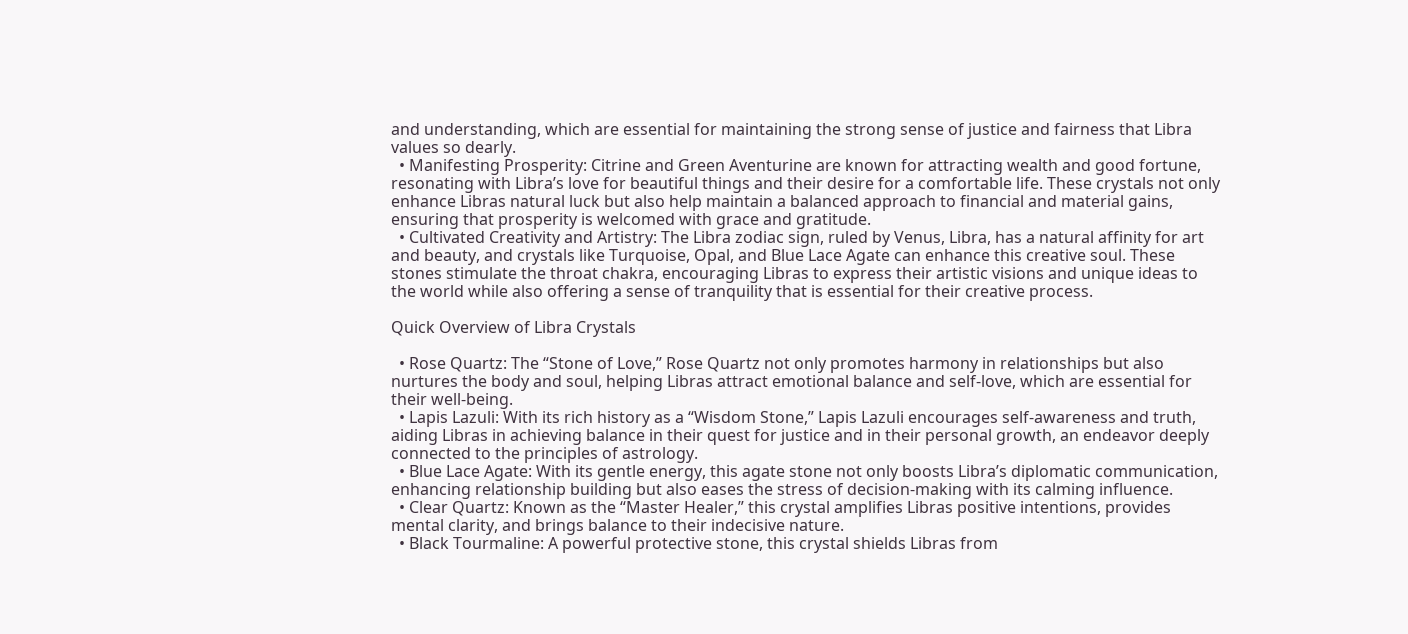and understanding, which are essential for maintaining the strong sense of justice and fairness that Libra values so dearly.
  • Manifesting Prosperity: Citrine and Green Aventurine are known for attracting wealth and good fortune, resonating with Libra’s love for beautiful things and their desire for a comfortable life. These crystals not only enhance Libras natural luck but also help maintain a balanced approach to financial and material gains, ensuring that prosperity is welcomed with grace and gratitude.
  • Cultivated Creativity and Artistry: The Libra zodiac sign, ruled by Venus, Libra, has a natural affinity for art and beauty, and crystals like Turquoise, Opal, and Blue Lace Agate can enhance this creative soul. These stones stimulate the throat chakra, encouraging Libras to express their artistic visions and unique ideas to the world while also offering a sense of tranquility that is essential for their creative process.

Quick Overview of Libra Crystals

  • Rose Quartz: The “Stone of Love,” Rose Quartz not only promotes harmony in relationships but also nurtures the body and soul, helping Libras attract emotional balance and self-love, which are essential for their well-being.
  • Lapis Lazuli: With its rich history as a “Wisdom Stone,” Lapis Lazuli encourages self-awareness and truth, aiding Libras in achieving balance in their quest for justice and in their personal growth, an endeavor deeply connected to the principles of astrology.
  • Blue Lace Agate: With its gentle energy, this agate stone not only boosts Libra’s diplomatic communication, enhancing relationship building but also eases the stress of decision-making with its calming influence.
  • Clear Quartz: Known as the “Master Healer,” this crystal amplifies Libras positive intentions, provides mental clarity, and brings balance to their indecisive nature.
  • Black Tourmaline: A powerful protective stone, this crystal shields Libras from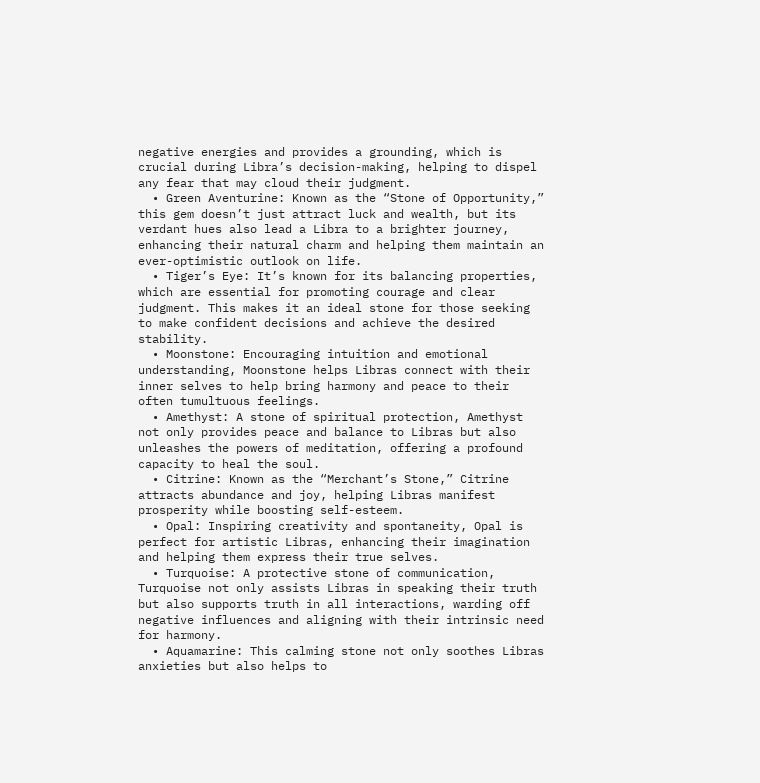negative energies and provides a grounding, which is crucial during Libra’s decision-making, helping to dispel any fear that may cloud their judgment.
  • Green Aventurine: Known as the “Stone of Opportunity,” this gem doesn’t just attract luck and wealth, but its verdant hues also lead a Libra to a brighter journey, enhancing their natural charm and helping them maintain an ever-optimistic outlook on life.
  • Tiger’s Eye: It’s known for its balancing properties, which are essential for promoting courage and clear judgment. This makes it an ideal stone for those seeking to make confident decisions and achieve the desired stability.
  • Moonstone: Encouraging intuition and emotional understanding, Moonstone helps Libras connect with their inner selves to help bring harmony and peace to their often tumultuous feelings.
  • Amethyst: A stone of spiritual protection, Amethyst not only provides peace and balance to Libras but also unleashes the powers of meditation, offering a profound capacity to heal the soul.
  • Citrine: Known as the “Merchant’s Stone,” Citrine attracts abundance and joy, helping Libras manifest prosperity while boosting self-esteem.
  • Opal: Inspiring creativity and spontaneity, Opal is perfect for artistic Libras, enhancing their imagination and helping them express their true selves.
  • Turquoise: A protective stone of communication, Turquoise not only assists Libras in speaking their truth but also supports truth in all interactions, warding off negative influences and aligning with their intrinsic need for harmony.
  • Aquamarine: This calming stone not only soothes Libras anxieties but also helps to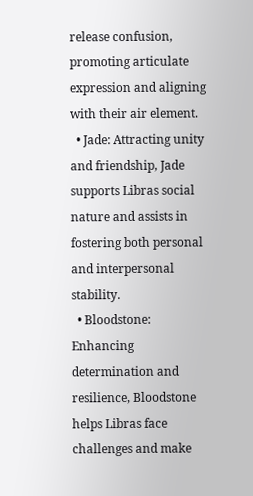release confusion, promoting articulate expression and aligning with their air element.
  • Jade: Attracting unity and friendship, Jade supports Libras social nature and assists in fostering both personal and interpersonal stability.
  • Bloodstone: Enhancing determination and resilience, Bloodstone helps Libras face challenges and make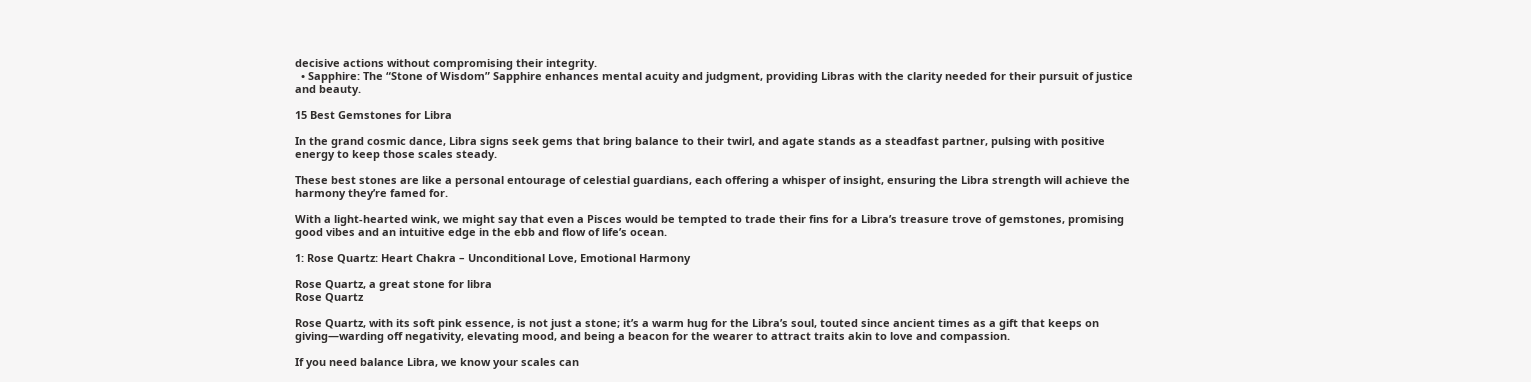decisive actions without compromising their integrity.
  • Sapphire: The “Stone of Wisdom” Sapphire enhances mental acuity and judgment, providing Libras with the clarity needed for their pursuit of justice and beauty.

15 Best Gemstones for Libra

In the grand cosmic dance, Libra signs seek gems that bring balance to their twirl, and agate stands as a steadfast partner, pulsing with positive energy to keep those scales steady.

These best stones are like a personal entourage of celestial guardians, each offering a whisper of insight, ensuring the Libra strength will achieve the harmony they’re famed for.

With a light-hearted wink, we might say that even a Pisces would be tempted to trade their fins for a Libra’s treasure trove of gemstones, promising good vibes and an intuitive edge in the ebb and flow of life’s ocean.

1: Rose Quartz: Heart Chakra – Unconditional Love, Emotional Harmony

Rose Quartz, a great stone for libra
Rose Quartz

Rose Quartz, with its soft pink essence, is not just a stone; it’s a warm hug for the Libra’s soul, touted since ancient times as a gift that keeps on giving—warding off negativity, elevating mood, and being a beacon for the wearer to attract traits akin to love and compassion.

If you need balance Libra, we know your scales can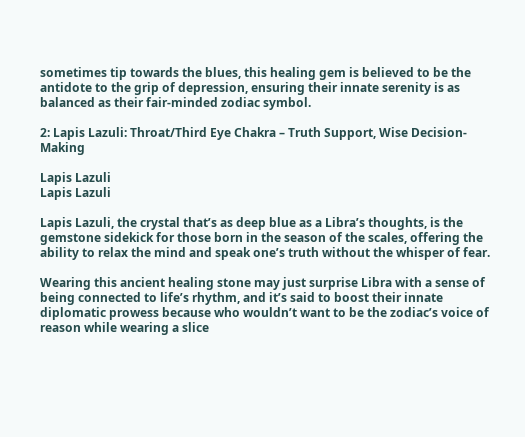sometimes tip towards the blues, this healing gem is believed to be the antidote to the grip of depression, ensuring their innate serenity is as balanced as their fair-minded zodiac symbol.

2: Lapis Lazuli: Throat/Third Eye Chakra – Truth Support, Wise Decision-Making

Lapis Lazuli
Lapis Lazuli

Lapis Lazuli, the crystal that’s as deep blue as a Libra’s thoughts, is the gemstone sidekick for those born in the season of the scales, offering the ability to relax the mind and speak one’s truth without the whisper of fear.

Wearing this ancient healing stone may just surprise Libra with a sense of being connected to life’s rhythm, and it’s said to boost their innate diplomatic prowess because who wouldn’t want to be the zodiac’s voice of reason while wearing a slice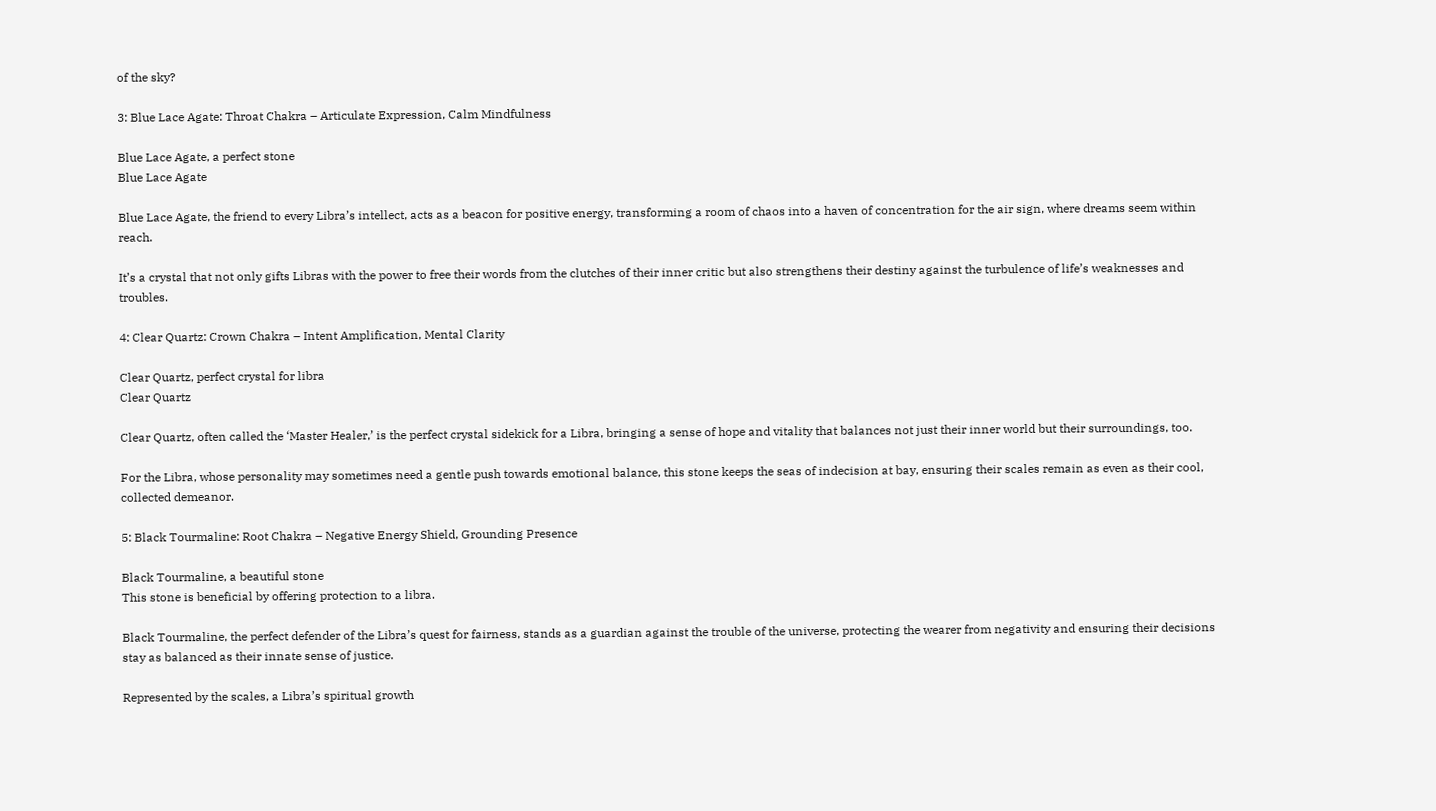of the sky?

3: Blue Lace Agate: Throat Chakra – Articulate Expression, Calm Mindfulness

Blue Lace Agate, a perfect stone
Blue Lace Agate

Blue Lace Agate, the friend to every Libra’s intellect, acts as a beacon for positive energy, transforming a room of chaos into a haven of concentration for the air sign, where dreams seem within reach.

It’s a crystal that not only gifts Libras with the power to free their words from the clutches of their inner critic but also strengthens their destiny against the turbulence of life’s weaknesses and troubles.

4: Clear Quartz: Crown Chakra – Intent Amplification, Mental Clarity

Clear Quartz, perfect crystal for libra
Clear Quartz

Clear Quartz, often called the ‘Master Healer,’ is the perfect crystal sidekick for a Libra, bringing a sense of hope and vitality that balances not just their inner world but their surroundings, too.

For the Libra, whose personality may sometimes need a gentle push towards emotional balance, this stone keeps the seas of indecision at bay, ensuring their scales remain as even as their cool, collected demeanor.

5: Black Tourmaline: Root Chakra – Negative Energy Shield, Grounding Presence

Black Tourmaline, a beautiful stone
This stone is beneficial by offering protection to a libra.

Black Tourmaline, the perfect defender of the Libra’s quest for fairness, stands as a guardian against the trouble of the universe, protecting the wearer from negativity and ensuring their decisions stay as balanced as their innate sense of justice.

Represented by the scales, a Libra’s spiritual growth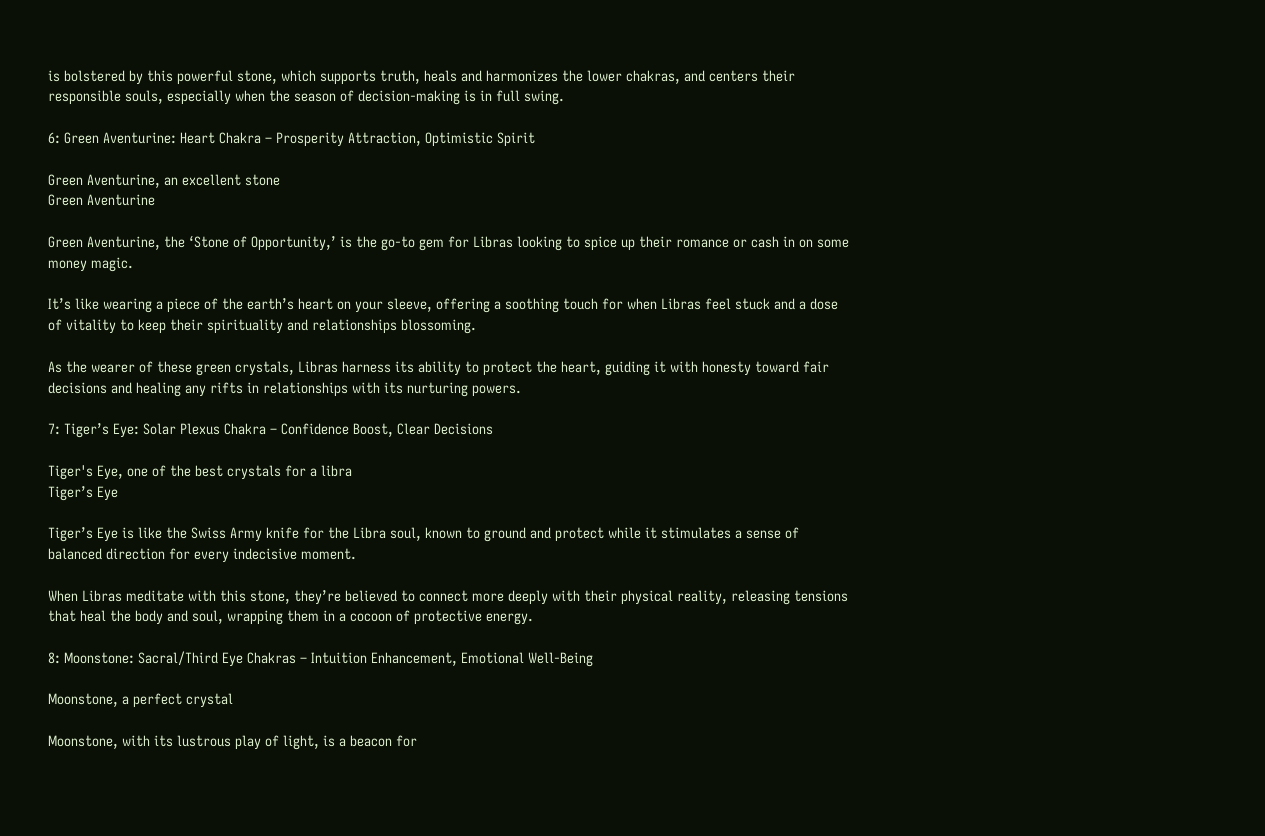is bolstered by this powerful stone, which supports truth, heals and harmonizes the lower chakras, and centers their responsible souls, especially when the season of decision-making is in full swing.

6: Green Aventurine: Heart Chakra – Prosperity Attraction, Optimistic Spirit

Green Aventurine, an excellent stone
Green Aventurine

Green Aventurine, the ‘Stone of Opportunity,’ is the go-to gem for Libras looking to spice up their romance or cash in on some money magic.

It’s like wearing a piece of the earth’s heart on your sleeve, offering a soothing touch for when Libras feel stuck and a dose of vitality to keep their spirituality and relationships blossoming.

As the wearer of these green crystals, Libras harness its ability to protect the heart, guiding it with honesty toward fair decisions and healing any rifts in relationships with its nurturing powers.

7: Tiger’s Eye: Solar Plexus Chakra – Confidence Boost, Clear Decisions

Tiger's Eye, one of the best crystals for a libra
Tiger’s Eye

Tiger’s Eye is like the Swiss Army knife for the Libra soul, known to ground and protect while it stimulates a sense of balanced direction for every indecisive moment.

When Libras meditate with this stone, they’re believed to connect more deeply with their physical reality, releasing tensions that heal the body and soul, wrapping them in a cocoon of protective energy.

8: Moonstone: Sacral/Third Eye Chakras – Intuition Enhancement, Emotional Well-Being

Moonstone, a perfect crystal

Moonstone, with its lustrous play of light, is a beacon for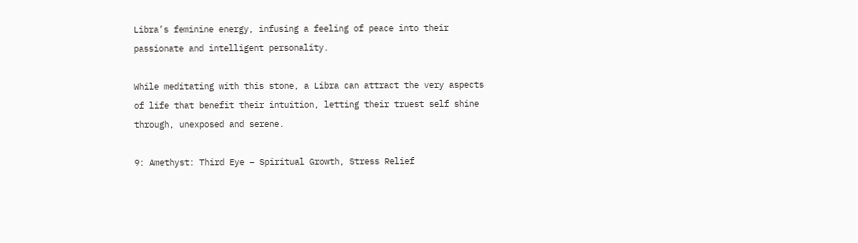Libra’s feminine energy, infusing a feeling of peace into their passionate and intelligent personality.

While meditating with this stone, a Libra can attract the very aspects of life that benefit their intuition, letting their truest self shine through, unexposed and serene.

9: Amethyst: Third Eye – Spiritual Growth, Stress Relief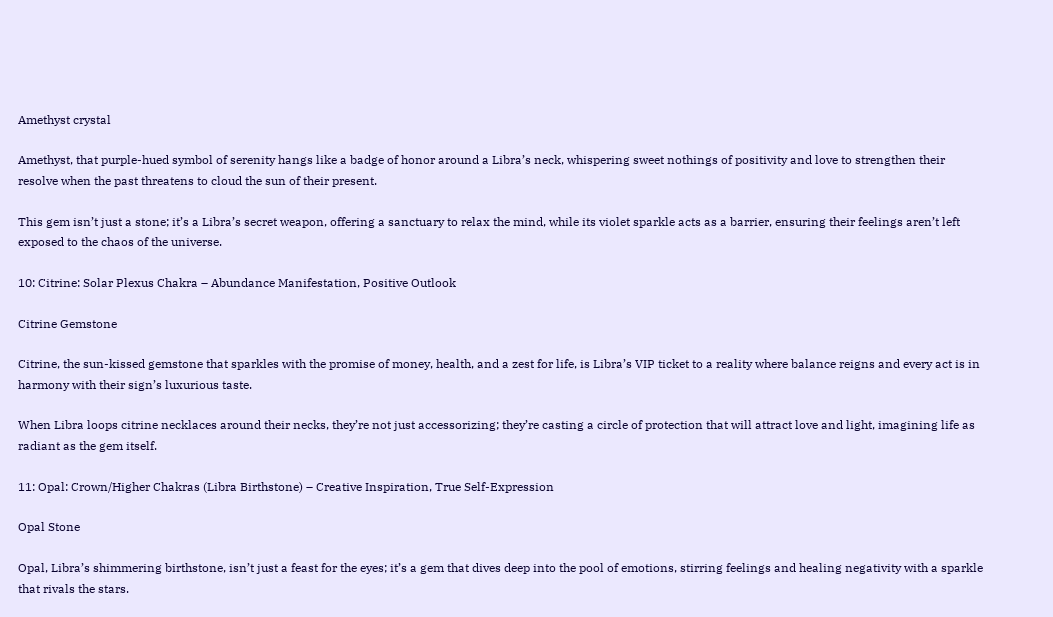Amethyst crystal

Amethyst, that purple-hued symbol of serenity hangs like a badge of honor around a Libra’s neck, whispering sweet nothings of positivity and love to strengthen their resolve when the past threatens to cloud the sun of their present.

This gem isn’t just a stone; it’s a Libra’s secret weapon, offering a sanctuary to relax the mind, while its violet sparkle acts as a barrier, ensuring their feelings aren’t left exposed to the chaos of the universe.

10: Citrine: Solar Plexus Chakra – Abundance Manifestation, Positive Outlook

Citrine Gemstone

Citrine, the sun-kissed gemstone that sparkles with the promise of money, health, and a zest for life, is Libra’s VIP ticket to a reality where balance reigns and every act is in harmony with their sign’s luxurious taste.

When Libra loops citrine necklaces around their necks, they’re not just accessorizing; they’re casting a circle of protection that will attract love and light, imagining life as radiant as the gem itself.

11: Opal: Crown/Higher Chakras (Libra Birthstone) – Creative Inspiration, True Self-Expression

Opal Stone

Opal, Libra’s shimmering birthstone, isn’t just a feast for the eyes; it’s a gem that dives deep into the pool of emotions, stirring feelings and healing negativity with a sparkle that rivals the stars.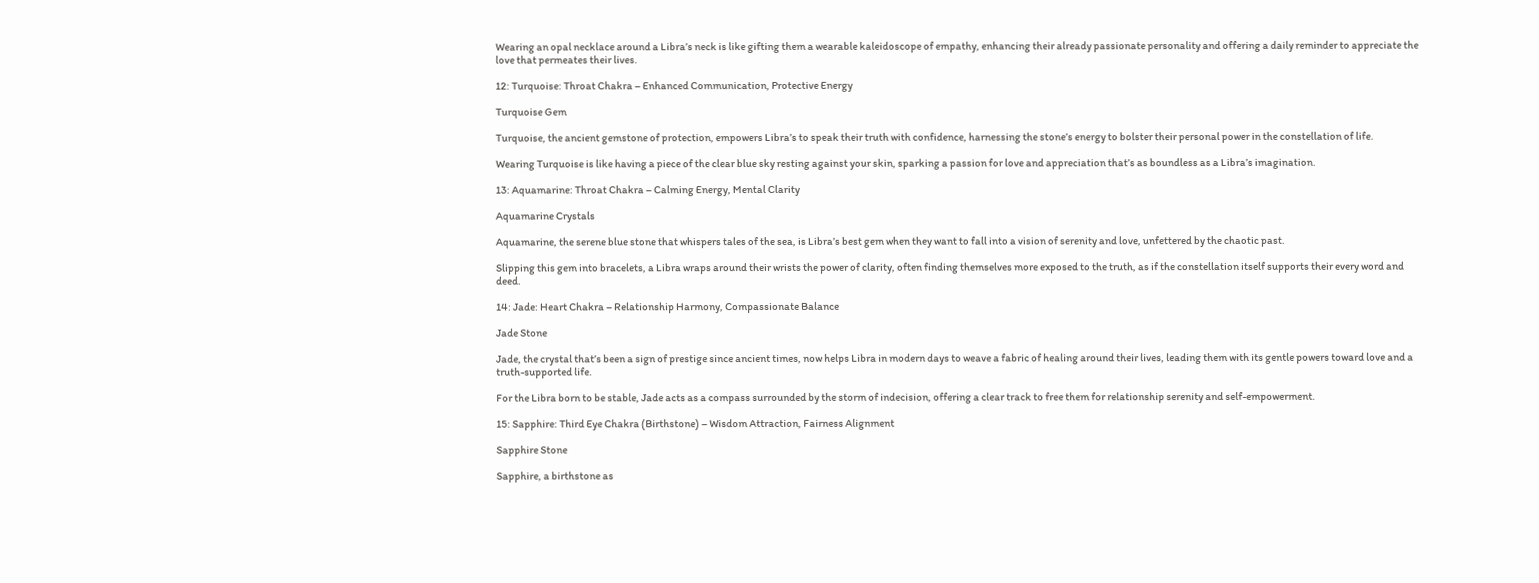Wearing an opal necklace around a Libra’s neck is like gifting them a wearable kaleidoscope of empathy, enhancing their already passionate personality and offering a daily reminder to appreciate the love that permeates their lives.

12: Turquoise: Throat Chakra – Enhanced Communication, Protective Energy

Turquoise Gem

Turquoise, the ancient gemstone of protection, empowers Libra’s to speak their truth with confidence, harnessing the stone’s energy to bolster their personal power in the constellation of life.

Wearing Turquoise is like having a piece of the clear blue sky resting against your skin, sparking a passion for love and appreciation that’s as boundless as a Libra’s imagination.

13: Aquamarine: Throat Chakra – Calming Energy, Mental Clarity

Aquamarine Crystals

Aquamarine, the serene blue stone that whispers tales of the sea, is Libra’s best gem when they want to fall into a vision of serenity and love, unfettered by the chaotic past.

Slipping this gem into bracelets, a Libra wraps around their wrists the power of clarity, often finding themselves more exposed to the truth, as if the constellation itself supports their every word and deed.

14: Jade: Heart Chakra – Relationship Harmony, Compassionate Balance

Jade Stone

Jade, the crystal that’s been a sign of prestige since ancient times, now helps Libra in modern days to weave a fabric of healing around their lives, leading them with its gentle powers toward love and a truth-supported life.

For the Libra born to be stable, Jade acts as a compass surrounded by the storm of indecision, offering a clear track to free them for relationship serenity and self-empowerment.

15: Sapphire: Third Eye Chakra (Birthstone) – Wisdom Attraction, Fairness Alignment

Sapphire Stone

Sapphire, a birthstone as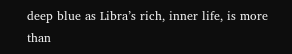deep blue as Libra’s rich, inner life, is more than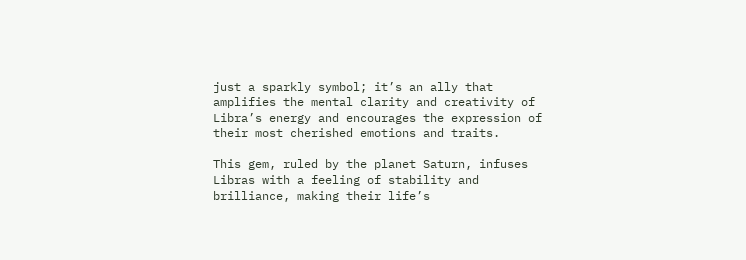just a sparkly symbol; it’s an ally that amplifies the mental clarity and creativity of Libra’s energy and encourages the expression of their most cherished emotions and traits.

This gem, ruled by the planet Saturn, infuses Libras with a feeling of stability and brilliance, making their life’s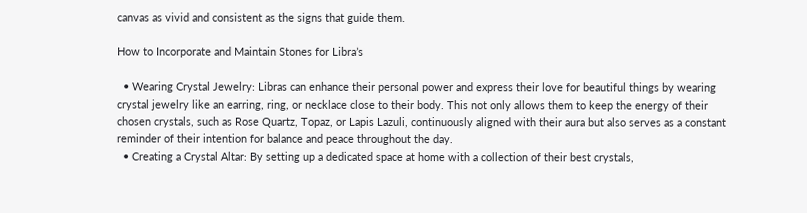canvas as vivid and consistent as the signs that guide them.

How to Incorporate and Maintain Stones for Libra’s

  • Wearing Crystal Jewelry: Libras can enhance their personal power and express their love for beautiful things by wearing crystal jewelry like an earring, ring, or necklace close to their body. This not only allows them to keep the energy of their chosen crystals, such as Rose Quartz, Topaz, or Lapis Lazuli, continuously aligned with their aura but also serves as a constant reminder of their intention for balance and peace throughout the day.
  • Creating a Crystal Altar: By setting up a dedicated space at home with a collection of their best crystals,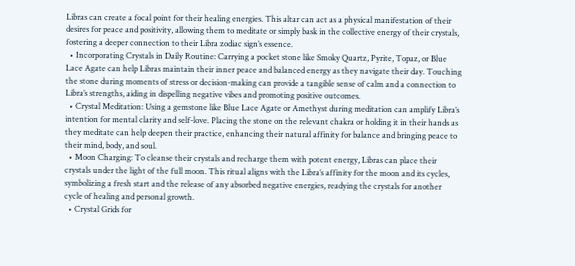Libras can create a focal point for their healing energies. This altar can act as a physical manifestation of their desires for peace and positivity, allowing them to meditate or simply bask in the collective energy of their crystals, fostering a deeper connection to their Libra zodiac sign’s essence.
  • Incorporating Crystals in Daily Routine: Carrying a pocket stone like Smoky Quartz, Pyrite, Topaz, or Blue Lace Agate can help Libras maintain their inner peace and balanced energy as they navigate their day. Touching the stone during moments of stress or decision-making can provide a tangible sense of calm and a connection to Libra’s strengths, aiding in dispelling negative vibes and promoting positive outcomes.
  • Crystal Meditation: Using a gemstone like Blue Lace Agate or Amethyst during meditation can amplify Libra’s intention for mental clarity and self-love. Placing the stone on the relevant chakra or holding it in their hands as they meditate can help deepen their practice, enhancing their natural affinity for balance and bringing peace to their mind, body, and soul.
  • Moon Charging: To cleanse their crystals and recharge them with potent energy, Libras can place their crystals under the light of the full moon. This ritual aligns with the Libra’s affinity for the moon and its cycles, symbolizing a fresh start and the release of any absorbed negative energies, readying the crystals for another cycle of healing and personal growth.
  • Crystal Grids for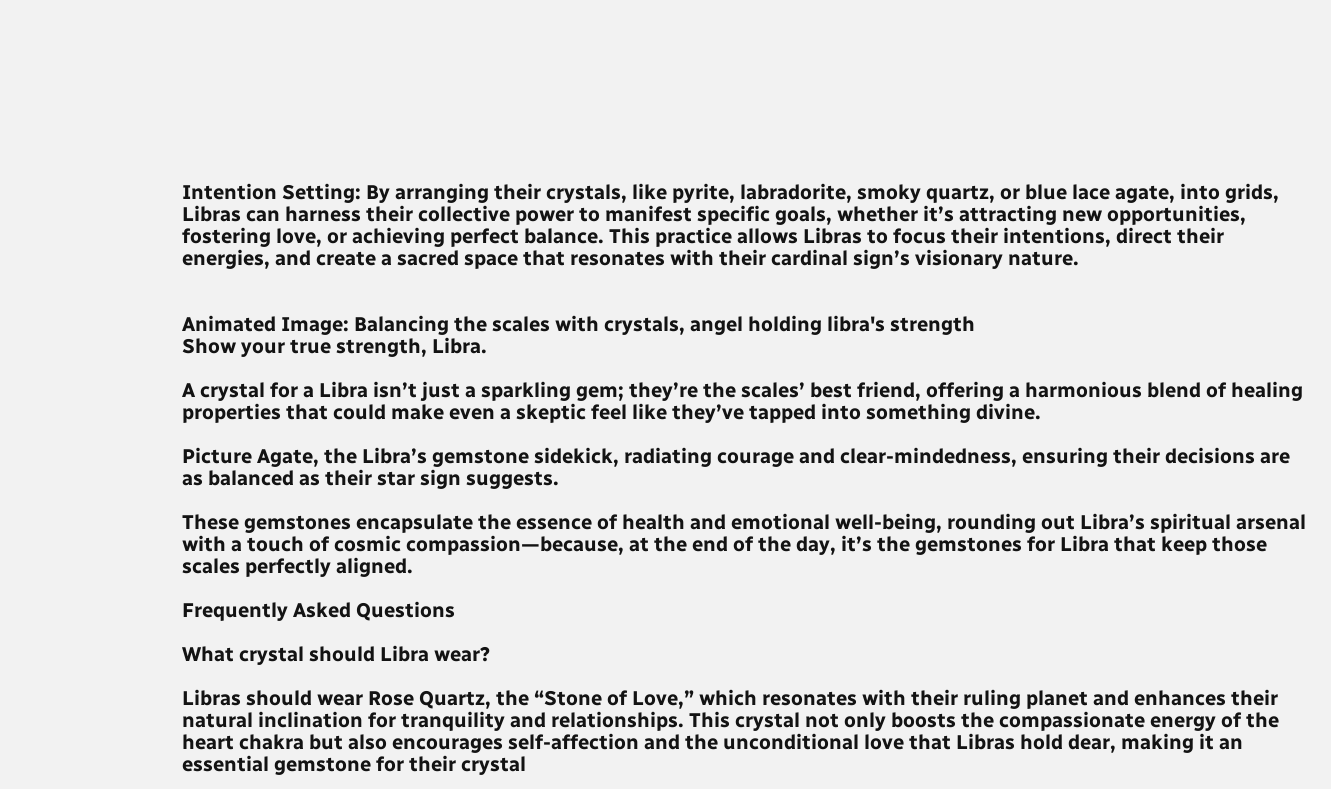Intention Setting: By arranging their crystals, like pyrite, labradorite, smoky quartz, or blue lace agate, into grids, Libras can harness their collective power to manifest specific goals, whether it’s attracting new opportunities, fostering love, or achieving perfect balance. This practice allows Libras to focus their intentions, direct their energies, and create a sacred space that resonates with their cardinal sign’s visionary nature.


Animated Image: Balancing the scales with crystals, angel holding libra's strength
Show your true strength, Libra.

A crystal for a Libra isn’t just a sparkling gem; they’re the scales’ best friend, offering a harmonious blend of healing properties that could make even a skeptic feel like they’ve tapped into something divine.

Picture Agate, the Libra’s gemstone sidekick, radiating courage and clear-mindedness, ensuring their decisions are as balanced as their star sign suggests.

These gemstones encapsulate the essence of health and emotional well-being, rounding out Libra’s spiritual arsenal with a touch of cosmic compassion—because, at the end of the day, it’s the gemstones for Libra that keep those scales perfectly aligned.

Frequently Asked Questions

What crystal should Libra wear?

Libras should wear Rose Quartz, the “Stone of Love,” which resonates with their ruling planet and enhances their natural inclination for tranquility and relationships. This crystal not only boosts the compassionate energy of the heart chakra but also encourages self-affection and the unconditional love that Libras hold dear, making it an essential gemstone for their crystal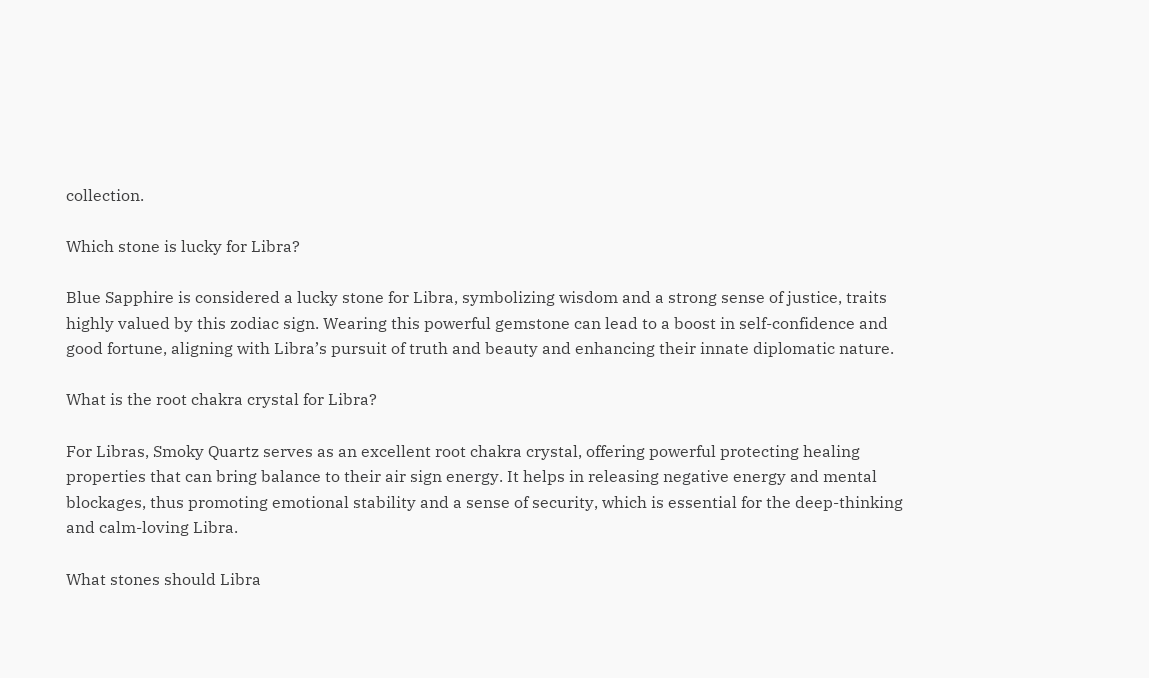collection.

Which stone is lucky for Libra?

Blue Sapphire is considered a lucky stone for Libra, symbolizing wisdom and a strong sense of justice, traits highly valued by this zodiac sign. Wearing this powerful gemstone can lead to a boost in self-confidence and good fortune, aligning with Libra’s pursuit of truth and beauty and enhancing their innate diplomatic nature.

What is the root chakra crystal for Libra?

For Libras, Smoky Quartz serves as an excellent root chakra crystal, offering powerful protecting healing properties that can bring balance to their air sign energy. It helps in releasing negative energy and mental blockages, thus promoting emotional stability and a sense of security, which is essential for the deep-thinking and calm-loving Libra.

What stones should Libra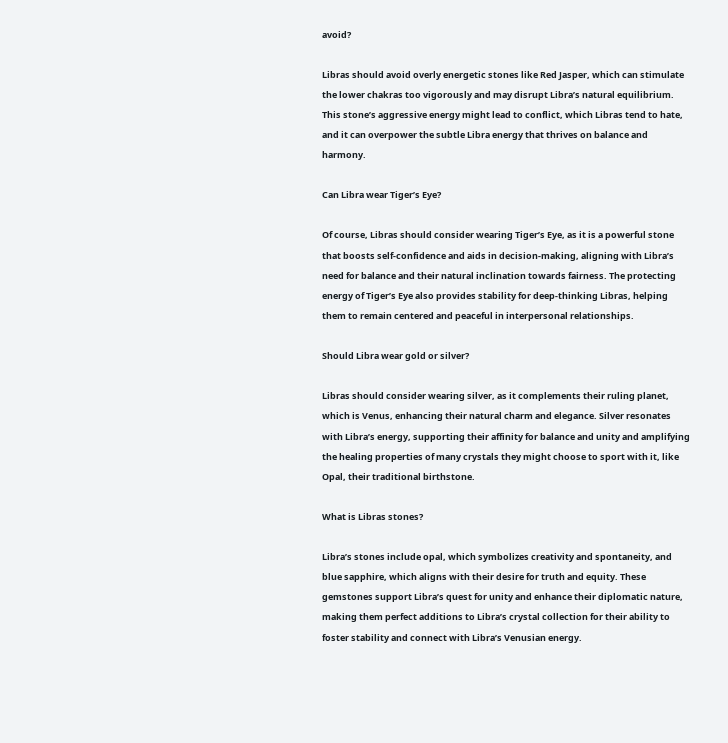avoid?

Libras should avoid overly energetic stones like Red Jasper, which can stimulate the lower chakras too vigorously and may disrupt Libra’s natural equilibrium. This stone’s aggressive energy might lead to conflict, which Libras tend to hate, and it can overpower the subtle Libra energy that thrives on balance and harmony.

Can Libra wear Tiger’s Eye?

Of course, Libras should consider wearing Tiger’s Eye, as it is a powerful stone that boosts self-confidence and aids in decision-making, aligning with Libra’s need for balance and their natural inclination towards fairness. The protecting energy of Tiger’s Eye also provides stability for deep-thinking Libras, helping them to remain centered and peaceful in interpersonal relationships.

Should Libra wear gold or silver?

Libras should consider wearing silver, as it complements their ruling planet, which is Venus, enhancing their natural charm and elegance. Silver resonates with Libra’s energy, supporting their affinity for balance and unity and amplifying the healing properties of many crystals they might choose to sport with it, like Opal, their traditional birthstone.

What is Libras stones?

Libra’s stones include opal, which symbolizes creativity and spontaneity, and blue sapphire, which aligns with their desire for truth and equity. These gemstones support Libra’s quest for unity and enhance their diplomatic nature, making them perfect additions to Libra’s crystal collection for their ability to foster stability and connect with Libra’s Venusian energy.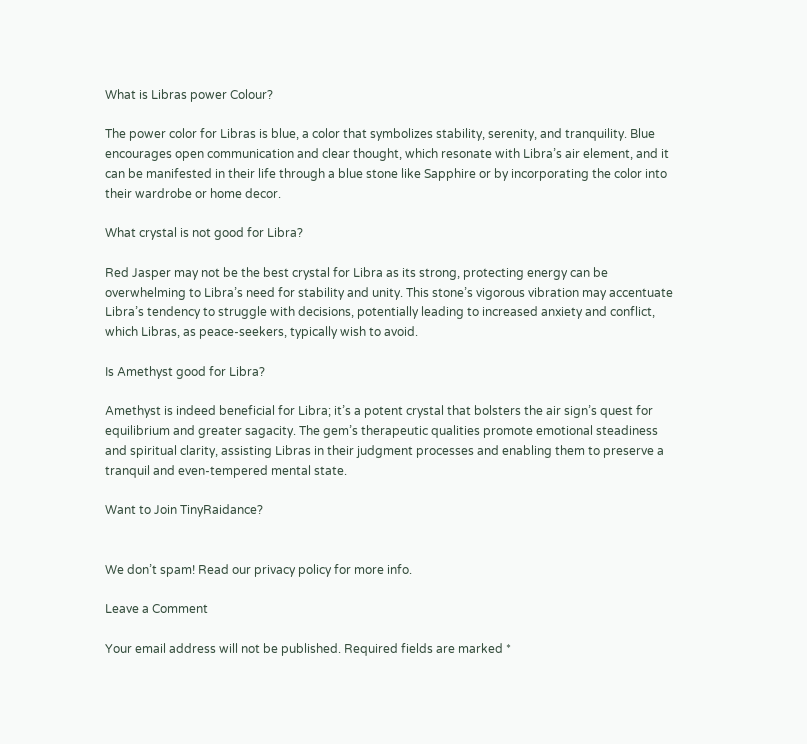What is Libras power Colour?

The power color for Libras is blue, a color that symbolizes stability, serenity, and tranquility. Blue encourages open communication and clear thought, which resonate with Libra’s air element, and it can be manifested in their life through a blue stone like Sapphire or by incorporating the color into their wardrobe or home decor.

What crystal is not good for Libra?

Red Jasper may not be the best crystal for Libra as its strong, protecting energy can be overwhelming to Libra’s need for stability and unity. This stone’s vigorous vibration may accentuate Libra’s tendency to struggle with decisions, potentially leading to increased anxiety and conflict, which Libras, as peace-seekers, typically wish to avoid.

Is Amethyst good for Libra?

Amethyst is indeed beneficial for Libra; it’s a potent crystal that bolsters the air sign’s quest for equilibrium and greater sagacity. The gem’s therapeutic qualities promote emotional steadiness and spiritual clarity, assisting Libras in their judgment processes and enabling them to preserve a tranquil and even-tempered mental state.

Want to Join TinyRaidance?


We don’t spam! Read our privacy policy for more info.

Leave a Comment

Your email address will not be published. Required fields are marked *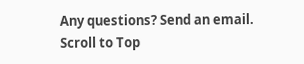Any questions? Send an email.
Scroll to Top